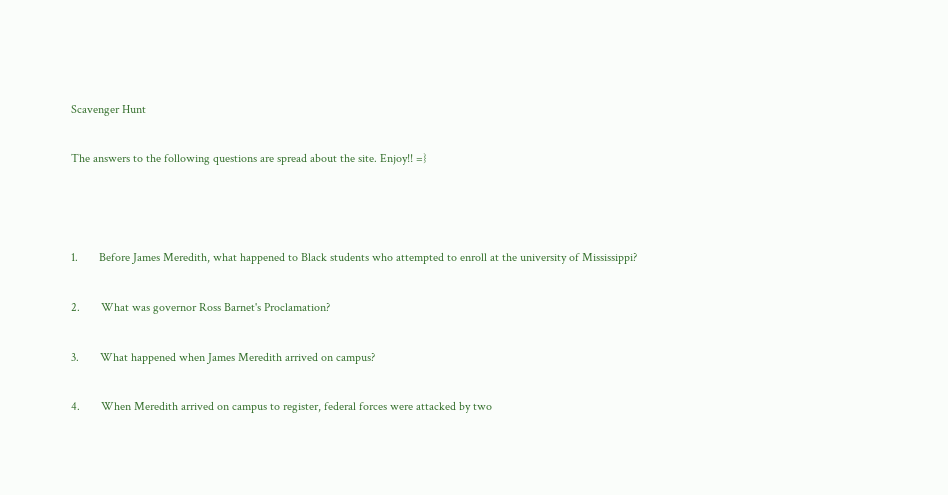Scavenger Hunt

The answers to the following questions are spread about the site. Enjoy!! =}



1.       Before James Meredith, what happened to Black students who attempted to enroll at the university of Mississippi?

2.       What was governor Ross Barnet's Proclamation?

3.       What happened when James Meredith arrived on campus?

4.       When Meredith arrived on campus to register, federal forces were attacked by two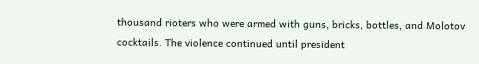thousand rioters who were armed with guns, bricks, bottles, and Molotov cocktails. The violence continued until president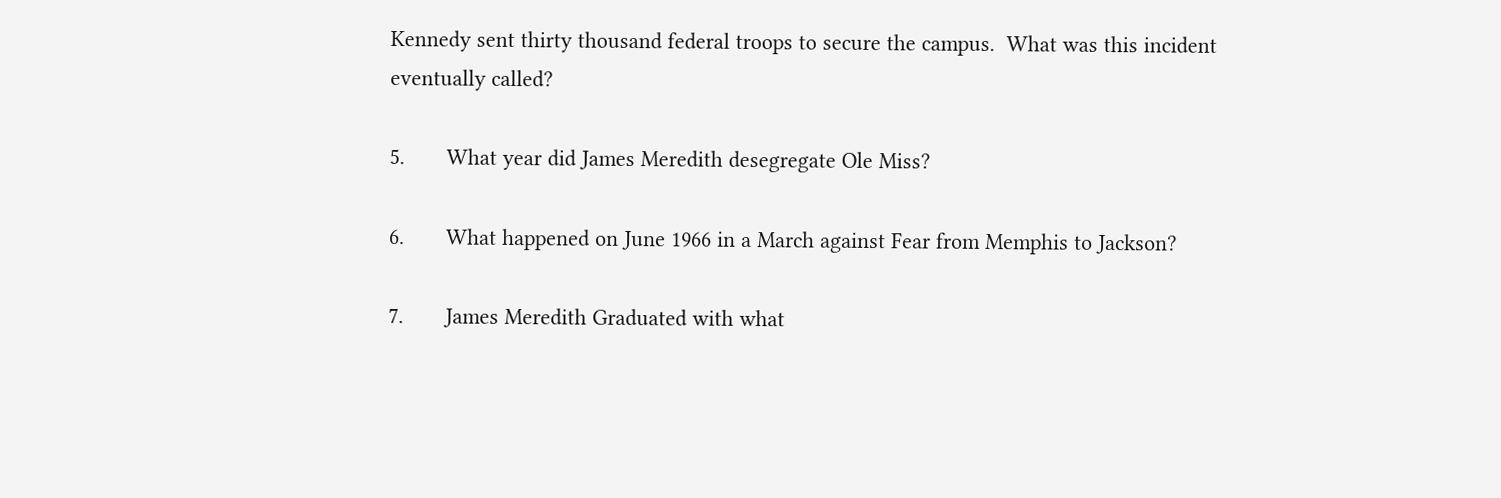Kennedy sent thirty thousand federal troops to secure the campus.  What was this incident eventually called?

5.       What year did James Meredith desegregate Ole Miss?

6.       What happened on June 1966 in a March against Fear from Memphis to Jackson?

7.       James Meredith Graduated with what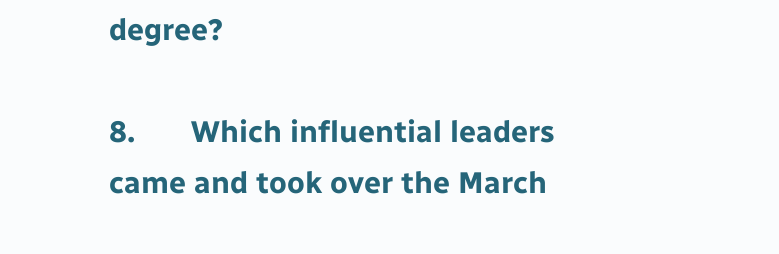degree?

8.       Which influential leaders came and took over the March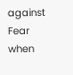against Fear when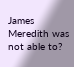James Meredith was not able to?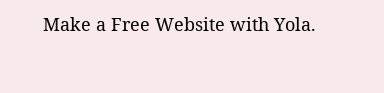Make a Free Website with Yola.